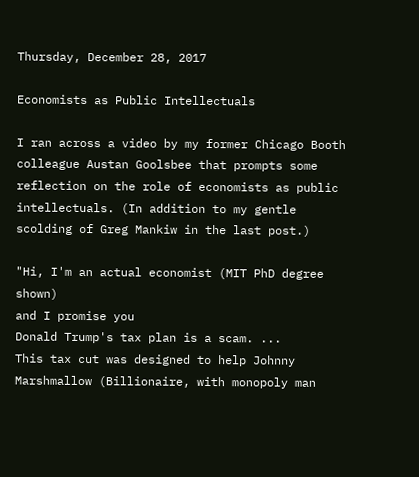Thursday, December 28, 2017

Economists as Public Intellectuals

I ran across a video by my former Chicago Booth colleague Austan Goolsbee that prompts some reflection on the role of economists as public intellectuals. (In addition to my gentle scolding of Greg Mankiw in the last post.)

"Hi, I'm an actual economist (MIT PhD degree shown)
and I promise you
Donald Trump's tax plan is a scam. ...
This tax cut was designed to help Johnny Marshmallow (Billionaire, with monopoly man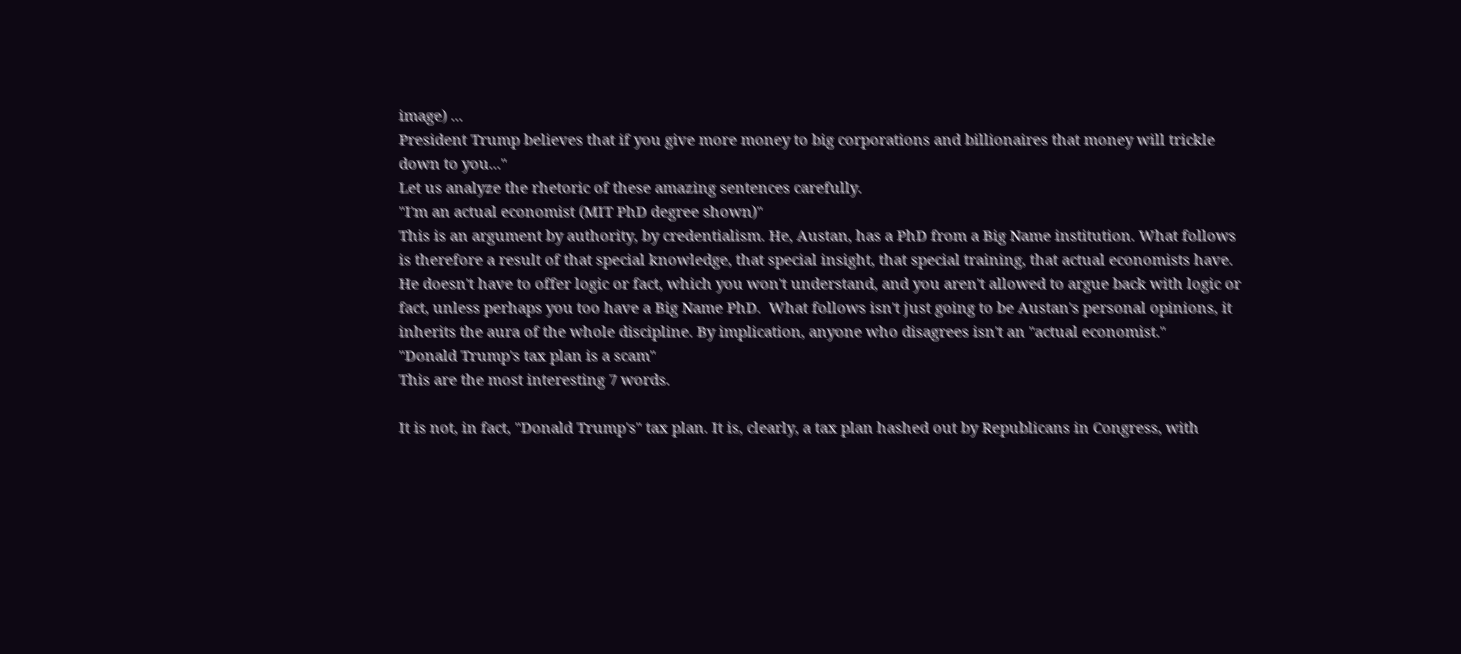image) ...
President Trump believes that if you give more money to big corporations and billionaires that money will trickle down to you..."
Let us analyze the rhetoric of these amazing sentences carefully.
"I'm an actual economist (MIT PhD degree shown)"
This is an argument by authority, by credentialism. He, Austan, has a PhD from a Big Name institution. What follows is therefore a result of that special knowledge, that special insight, that special training, that actual economists have. He doesn't have to offer logic or fact, which you won't understand, and you aren't allowed to argue back with logic or fact, unless perhaps you too have a Big Name PhD.  What follows isn't just going to be Austan's personal opinions, it inherits the aura of the whole discipline. By implication, anyone who disagrees isn't an "actual economist."
"Donald Trump's tax plan is a scam"
This are the most interesting 7 words.

It is not, in fact, "Donald Trump's" tax plan. It is, clearly, a tax plan hashed out by Republicans in Congress, with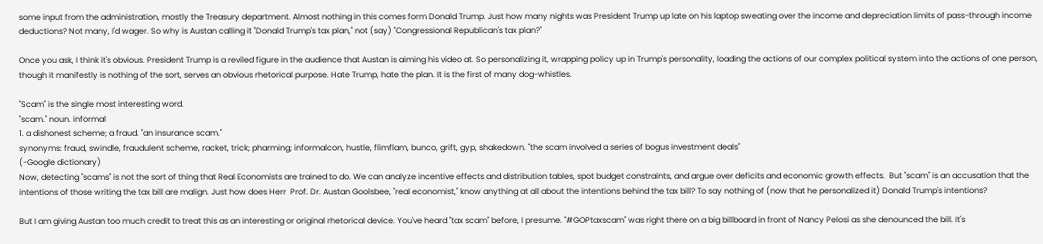some input from the administration, mostly the Treasury department. Almost nothing in this comes form Donald Trump. Just how many nights was President Trump up late on his laptop sweating over the income and depreciation limits of pass-through income deductions? Not many, I'd wager. So why is Austan calling it "Donald Trump's tax plan," not (say) "Congressional Republican's tax plan?"

Once you ask, I think it's obvious. President Trump is a reviled figure in the audience that Austan is aiming his video at. So personalizing it, wrapping policy up in Trump's personality, loading the actions of our complex political system into the actions of one person, though it manifestly is nothing of the sort, serves an obvious rhetorical purpose. Hate Trump, hate the plan. It is the first of many dog-whistles.

"Scam" is the single most interesting word.
"scam." noun. informal
1. a dishonest scheme; a fraud. "an insurance scam."
synonyms: fraud, swindle, fraudulent scheme, racket, trick; pharming; informalcon, hustle, flimflam, bunco, grift, gyp, shakedown. "the scam involved a series of bogus investment deals"
(-Google dictionary)
Now, detecting "scams" is not the sort of thing that Real Economists are trained to do. We can analyze incentive effects and distribution tables, spot budget constraints, and argue over deficits and economic growth effects.  But "scam" is an accusation that the intentions of those writing the tax bill are malign. Just how does Herr  Prof. Dr. Austan Goolsbee, "real economist," know anything at all about the intentions behind the tax bill? To say nothing of (now that he personalized it) Donald Trump's intentions?

But I am giving Austan too much credit to treat this as an interesting or original rhetorical device. You've heard "tax scam" before, I presume. "#GOPtaxscam" was right there on a big billboard in front of Nancy Pelosi as she denounced the bill. It's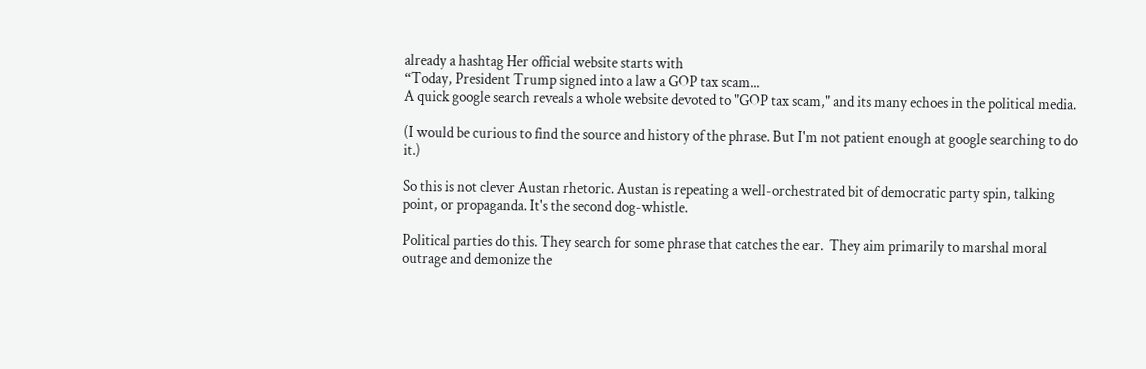already a hashtag Her official website starts with
“Today, President Trump signed into a law a GOP tax scam...
A quick google search reveals a whole website devoted to "GOP tax scam," and its many echoes in the political media.

(I would be curious to find the source and history of the phrase. But I'm not patient enough at google searching to do it.)

So this is not clever Austan rhetoric. Austan is repeating a well-orchestrated bit of democratic party spin, talking point, or propaganda. It's the second dog-whistle.

Political parties do this. They search for some phrase that catches the ear.  They aim primarily to marshal moral outrage and demonize the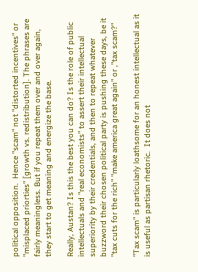political opposition.  Hence "scam" not "distorted incentives" or "misplaced priorties" [growth vs. redistribution]. The phrases are fairly meaningless. But if you repeat them over and over again, they start to get meaning and energize the base.

Really, Austan? Is this the best you can do? Is the role of public intellectuals and "real economists" to assert their intellectual superiority by their credentials, and then to repeat whatever buzzword their chosen political party is pushing these days, be it "tax cuts for the rich" "make america great again" or ,"tax scam?"

"Tax scam" is particularly loathsome for an honest intellectual as it is useful as partisan rhetoric.  It does not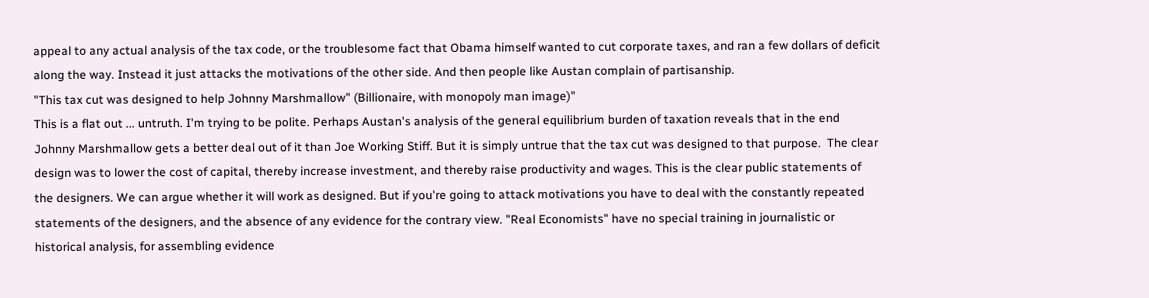appeal to any actual analysis of the tax code, or the troublesome fact that Obama himself wanted to cut corporate taxes, and ran a few dollars of deficit along the way. Instead it just attacks the motivations of the other side. And then people like Austan complain of partisanship.
"This tax cut was designed to help Johnny Marshmallow" (Billionaire, with monopoly man image)"
This is a flat out ... untruth. I'm trying to be polite. Perhaps Austan's analysis of the general equilibrium burden of taxation reveals that in the end Johnny Marshmallow gets a better deal out of it than Joe Working Stiff. But it is simply untrue that the tax cut was designed to that purpose.  The clear design was to lower the cost of capital, thereby increase investment, and thereby raise productivity and wages. This is the clear public statements of the designers. We can argue whether it will work as designed. But if you're going to attack motivations you have to deal with the constantly repeated statements of the designers, and the absence of any evidence for the contrary view. "Real Economists" have no special training in journalistic or historical analysis, for assembling evidence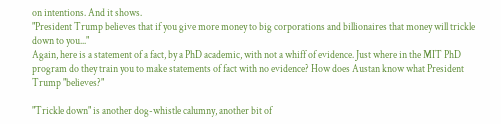on intentions. And it shows.
"President Trump believes that if you give more money to big corporations and billionaires that money will trickle down to you..."
Again, here is a statement of a fact, by a PhD academic, with not a whiff of evidence. Just where in the MIT PhD program do they train you to make statements of fact with no evidence? How does Austan know what President Trump "believes?"

"Trickle down" is another dog-whistle calumny, another bit of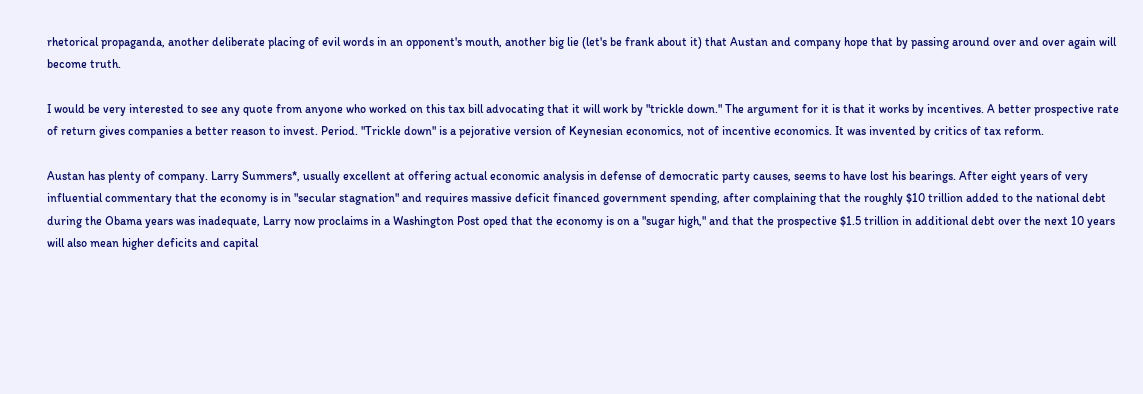rhetorical propaganda, another deliberate placing of evil words in an opponent's mouth, another big lie (let's be frank about it) that Austan and company hope that by passing around over and over again will become truth.

I would be very interested to see any quote from anyone who worked on this tax bill advocating that it will work by "trickle down." The argument for it is that it works by incentives. A better prospective rate of return gives companies a better reason to invest. Period. "Trickle down" is a pejorative version of Keynesian economics, not of incentive economics. It was invented by critics of tax reform.

Austan has plenty of company. Larry Summers*, usually excellent at offering actual economic analysis in defense of democratic party causes, seems to have lost his bearings. After eight years of very influential commentary that the economy is in "secular stagnation" and requires massive deficit financed government spending, after complaining that the roughly $10 trillion added to the national debt during the Obama years was inadequate, Larry now proclaims in a Washington Post oped that the economy is on a "sugar high," and that the prospective $1.5 trillion in additional debt over the next 10 years
will also mean higher deficits and capital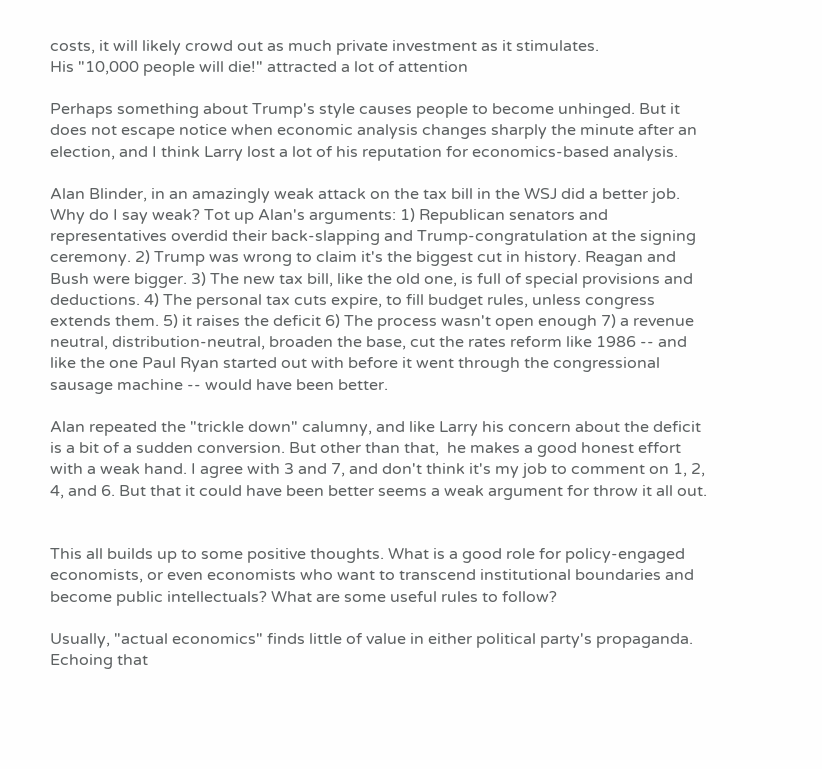costs, it will likely crowd out as much private investment as it stimulates.
His "10,000 people will die!" attracted a lot of attention

Perhaps something about Trump's style causes people to become unhinged. But it does not escape notice when economic analysis changes sharply the minute after an election, and I think Larry lost a lot of his reputation for economics-based analysis.

Alan Blinder, in an amazingly weak attack on the tax bill in the WSJ did a better job. Why do I say weak? Tot up Alan's arguments: 1) Republican senators and representatives overdid their back-slapping and Trump-congratulation at the signing ceremony. 2) Trump was wrong to claim it's the biggest cut in history. Reagan and Bush were bigger. 3) The new tax bill, like the old one, is full of special provisions and deductions. 4) The personal tax cuts expire, to fill budget rules, unless congress extends them. 5) it raises the deficit 6) The process wasn't open enough 7) a revenue neutral, distribution-neutral, broaden the base, cut the rates reform like 1986 -- and like the one Paul Ryan started out with before it went through the congressional sausage machine -- would have been better.

Alan repeated the "trickle down" calumny, and like Larry his concern about the deficit is a bit of a sudden conversion. But other than that,  he makes a good honest effort with a weak hand. I agree with 3 and 7, and don't think it's my job to comment on 1, 2, 4, and 6. But that it could have been better seems a weak argument for throw it all out.


This all builds up to some positive thoughts. What is a good role for policy-engaged economists, or even economists who want to transcend institutional boundaries and become public intellectuals? What are some useful rules to follow?

Usually, "actual economics" finds little of value in either political party's propaganda. Echoing that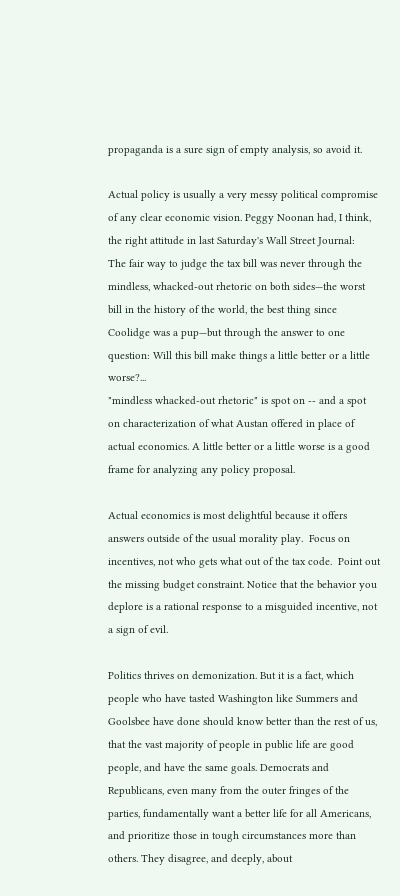propaganda is a sure sign of empty analysis, so avoid it.

Actual policy is usually a very messy political compromise of any clear economic vision. Peggy Noonan had, I think, the right attitude in last Saturday's Wall Street Journal:
The fair way to judge the tax bill was never through the mindless, whacked-out rhetoric on both sides—the worst bill in the history of the world, the best thing since Coolidge was a pup—but through the answer to one question: Will this bill make things a little better or a little worse?...
"mindless whacked-out rhetoric" is spot on -- and a spot on characterization of what Austan offered in place of actual economics. A little better or a little worse is a good frame for analyzing any policy proposal.

Actual economics is most delightful because it offers answers outside of the usual morality play.  Focus on incentives, not who gets what out of the tax code.  Point out the missing budget constraint. Notice that the behavior you deplore is a rational response to a misguided incentive, not a sign of evil.

Politics thrives on demonization. But it is a fact, which people who have tasted Washington like Summers and Goolsbee have done should know better than the rest of us, that the vast majority of people in public life are good people, and have the same goals. Democrats and Republicans, even many from the outer fringes of the parties, fundamentally want a better life for all Americans, and prioritize those in tough circumstances more than others. They disagree, and deeply, about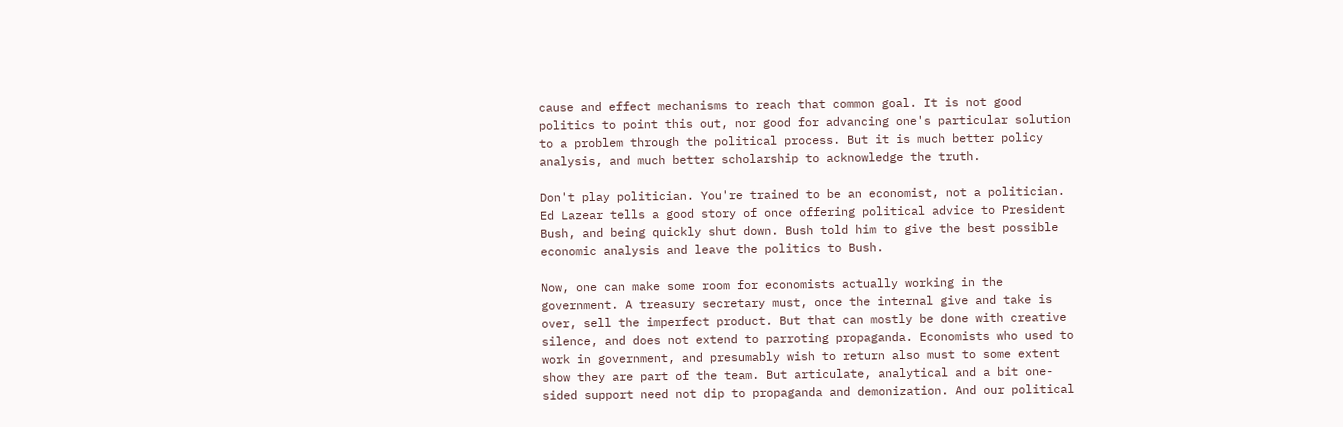cause and effect mechanisms to reach that common goal. It is not good politics to point this out, nor good for advancing one's particular solution to a problem through the political process. But it is much better policy analysis, and much better scholarship to acknowledge the truth.

Don't play politician. You're trained to be an economist, not a politician. Ed Lazear tells a good story of once offering political advice to President Bush, and being quickly shut down. Bush told him to give the best possible economic analysis and leave the politics to Bush.

Now, one can make some room for economists actually working in the government. A treasury secretary must, once the internal give and take is over, sell the imperfect product. But that can mostly be done with creative silence, and does not extend to parroting propaganda. Economists who used to work in government, and presumably wish to return also must to some extent show they are part of the team. But articulate, analytical and a bit one-sided support need not dip to propaganda and demonization. And our political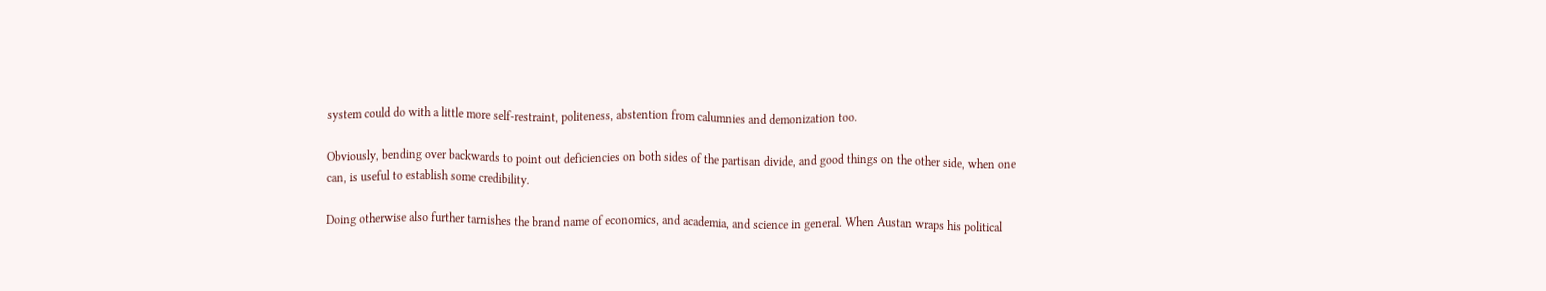system could do with a little more self-restraint, politeness, abstention from calumnies and demonization too.

Obviously, bending over backwards to point out deficiencies on both sides of the partisan divide, and good things on the other side, when one can, is useful to establish some credibility.

Doing otherwise also further tarnishes the brand name of economics, and academia, and science in general. When Austan wraps his political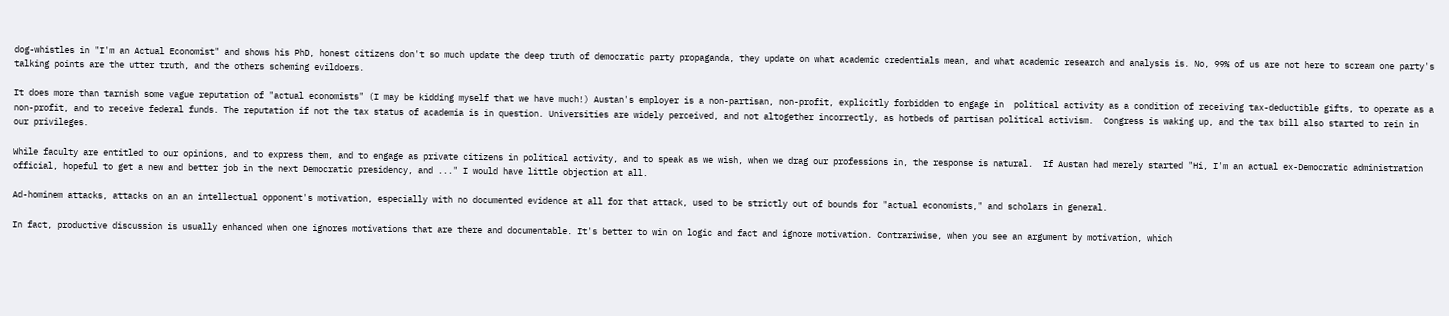dog-whistles in "I'm an Actual Economist" and shows his PhD, honest citizens don't so much update the deep truth of democratic party propaganda, they update on what academic credentials mean, and what academic research and analysis is. No, 99% of us are not here to scream one party's talking points are the utter truth, and the others scheming evildoers.

It does more than tarnish some vague reputation of "actual economists" (I may be kidding myself that we have much!) Austan's employer is a non-partisan, non-profit, explicitly forbidden to engage in  political activity as a condition of receiving tax-deductible gifts, to operate as a non-profit, and to receive federal funds. The reputation if not the tax status of academia is in question. Universities are widely perceived, and not altogether incorrectly, as hotbeds of partisan political activism.  Congress is waking up, and the tax bill also started to rein in our privileges.

While faculty are entitled to our opinions, and to express them, and to engage as private citizens in political activity, and to speak as we wish, when we drag our professions in, the response is natural.  If Austan had merely started "Hi, I'm an actual ex-Democratic administration official, hopeful to get a new and better job in the next Democratic presidency, and ..." I would have little objection at all.

Ad-hominem attacks, attacks on an an intellectual opponent's motivation, especially with no documented evidence at all for that attack, used to be strictly out of bounds for "actual economists," and scholars in general.

In fact, productive discussion is usually enhanced when one ignores motivations that are there and documentable. It's better to win on logic and fact and ignore motivation. Contrariwise, when you see an argument by motivation, which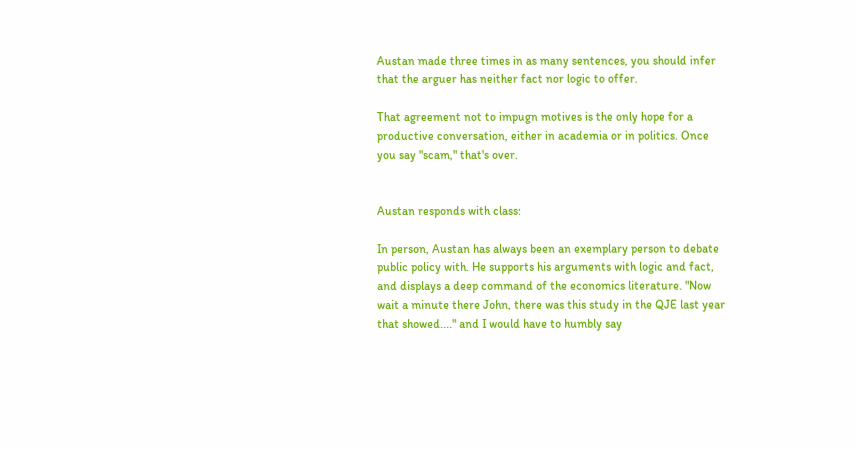Austan made three times in as many sentences, you should infer that the arguer has neither fact nor logic to offer.

That agreement not to impugn motives is the only hope for a productive conversation, either in academia or in politics. Once you say "scam," that's over.


Austan responds with class:

In person, Austan has always been an exemplary person to debate public policy with. He supports his arguments with logic and fact, and displays a deep command of the economics literature. "Now wait a minute there John, there was this study in the QJE last year that showed...." and I would have to humbly say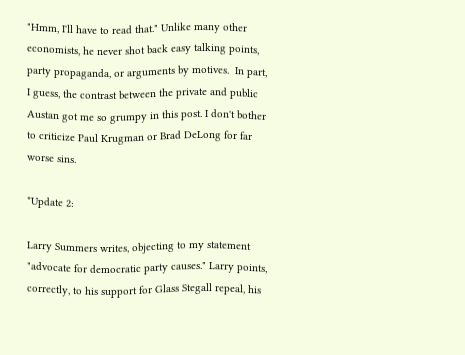"Hmm, I'll have to read that." Unlike many other economists, he never shot back easy talking points, party propaganda, or arguments by motives.  In part, I guess, the contrast between the private and public Austan got me so grumpy in this post. I don't bother to criticize Paul Krugman or Brad DeLong for far worse sins.

*Update 2:

Larry Summers writes, objecting to my statement "advocate for democratic party causes." Larry points, correctly, to his support for Glass Stegall repeal, his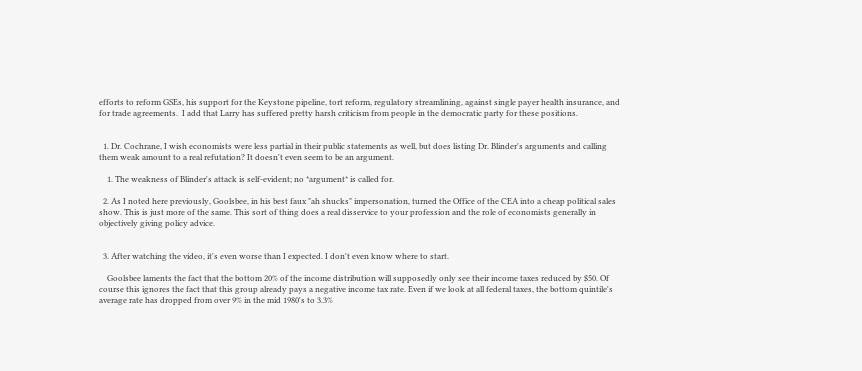efforts to reform GSEs, his support for the Keystone pipeline, tort reform, regulatory streamlining, against single payer health insurance, and for trade agreements.  I add that Larry has suffered pretty harsh criticism from people in the democratic party for these positions.


  1. Dr. Cochrane, I wish economists were less partial in their public statements as well, but does listing Dr. Blinder's arguments and calling them weak amount to a real refutation? It doesn't even seem to be an argument.

    1. The weakness of Blinder's attack is self-evident; no *argument* is called for.

  2. As I noted here previously, Goolsbee, in his best faux "ah shucks" impersonation, turned the Office of the CEA into a cheap political sales show. This is just more of the same. This sort of thing does a real disservice to your profession and the role of economists generally in objectively giving policy advice.


  3. After watching the video, it's even worse than I expected. I don't even know where to start.

    Goolsbee laments the fact that the bottom 20% of the income distribution will supposedly only see their income taxes reduced by $50. Of course this ignores the fact that this group already pays a negative income tax rate. Even if we look at all federal taxes, the bottom quintile's average rate has dropped from over 9% in the mid 1980's to 3.3%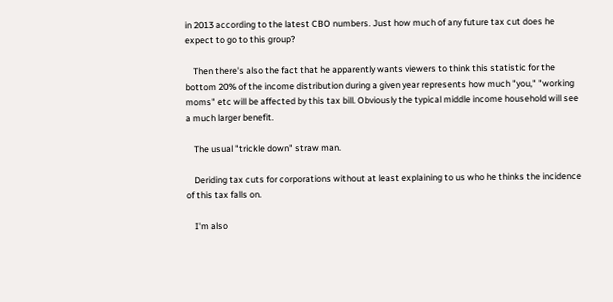in 2013 according to the latest CBO numbers. Just how much of any future tax cut does he expect to go to this group?

    Then there's also the fact that he apparently wants viewers to think this statistic for the bottom 20% of the income distribution during a given year represents how much "you," "working moms" etc will be affected by this tax bill. Obviously the typical middle income household will see a much larger benefit.

    The usual "trickle down" straw man.

    Deriding tax cuts for corporations without at least explaining to us who he thinks the incidence of this tax falls on.

    I'm also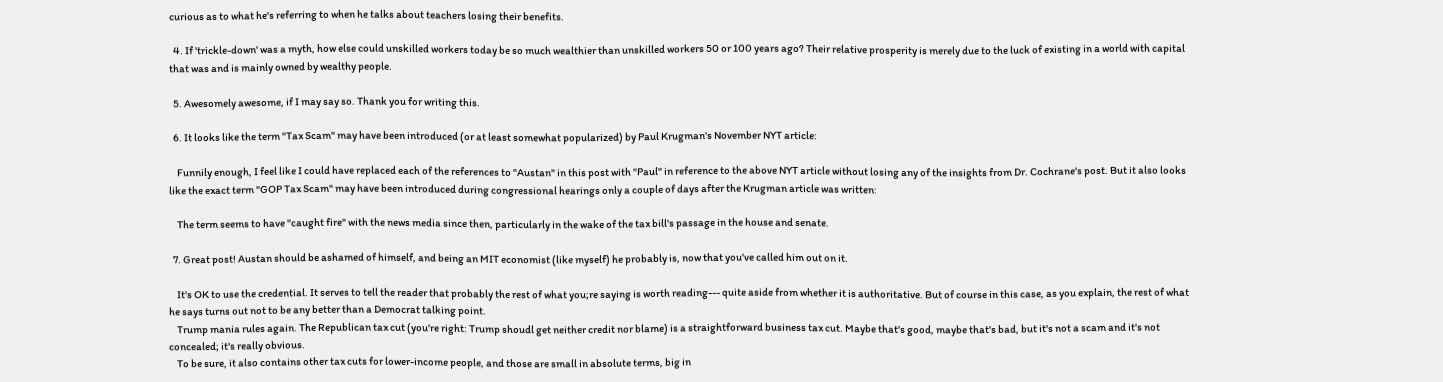curious as to what he's referring to when he talks about teachers losing their benefits.

  4. If 'trickle-down' was a myth, how else could unskilled workers today be so much wealthier than unskilled workers 50 or 100 years ago? Their relative prosperity is merely due to the luck of existing in a world with capital that was and is mainly owned by wealthy people.

  5. Awesomely awesome, if I may say so. Thank you for writing this.

  6. It looks like the term "Tax Scam" may have been introduced (or at least somewhat popularized) by Paul Krugman's November NYT article:

    Funnily enough, I feel like I could have replaced each of the references to "Austan" in this post with "Paul" in reference to the above NYT article without losing any of the insights from Dr. Cochrane's post. But it also looks like the exact term "GOP Tax Scam" may have been introduced during congressional hearings only a couple of days after the Krugman article was written:

    The term seems to have "caught fire" with the news media since then, particularly in the wake of the tax bill's passage in the house and senate.

  7. Great post! Austan should be ashamed of himself, and being an MIT economist (like myself) he probably is, now that you've called him out on it.

    It's OK to use the credential. It serves to tell the reader that probably the rest of what you;re saying is worth reading--- quite aside from whether it is authoritative. But of course in this case, as you explain, the rest of what he says turns out not to be any better than a Democrat talking point.
    Trump mania rules again. The Republican tax cut (you're right: Trump shoudl get neither credit nor blame) is a straightforward business tax cut. Maybe that's good, maybe that's bad, but it's not a scam and it's not concealed; it's really obvious.
    To be sure, it also contains other tax cuts for lower-income people, and those are small in absolute terms, big in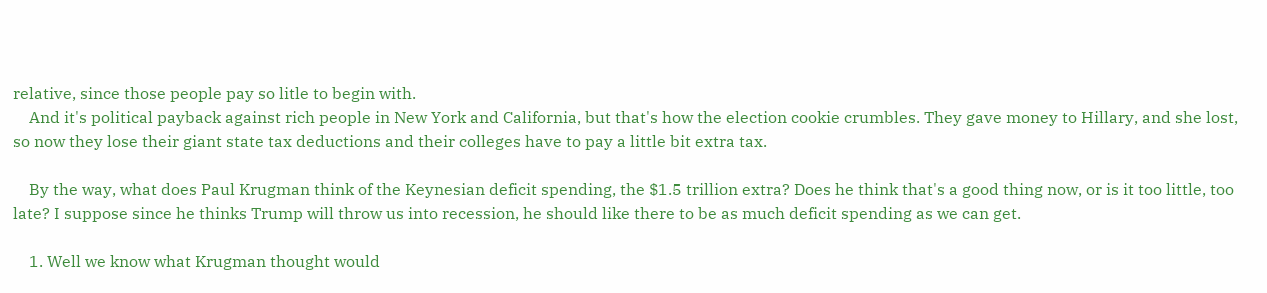relative, since those people pay so litle to begin with.
    And it's political payback against rich people in New York and California, but that's how the election cookie crumbles. They gave money to Hillary, and she lost, so now they lose their giant state tax deductions and their colleges have to pay a little bit extra tax.

    By the way, what does Paul Krugman think of the Keynesian deficit spending, the $1.5 trillion extra? Does he think that's a good thing now, or is it too little, too late? I suppose since he thinks Trump will throw us into recession, he should like there to be as much deficit spending as we can get.

    1. Well we know what Krugman thought would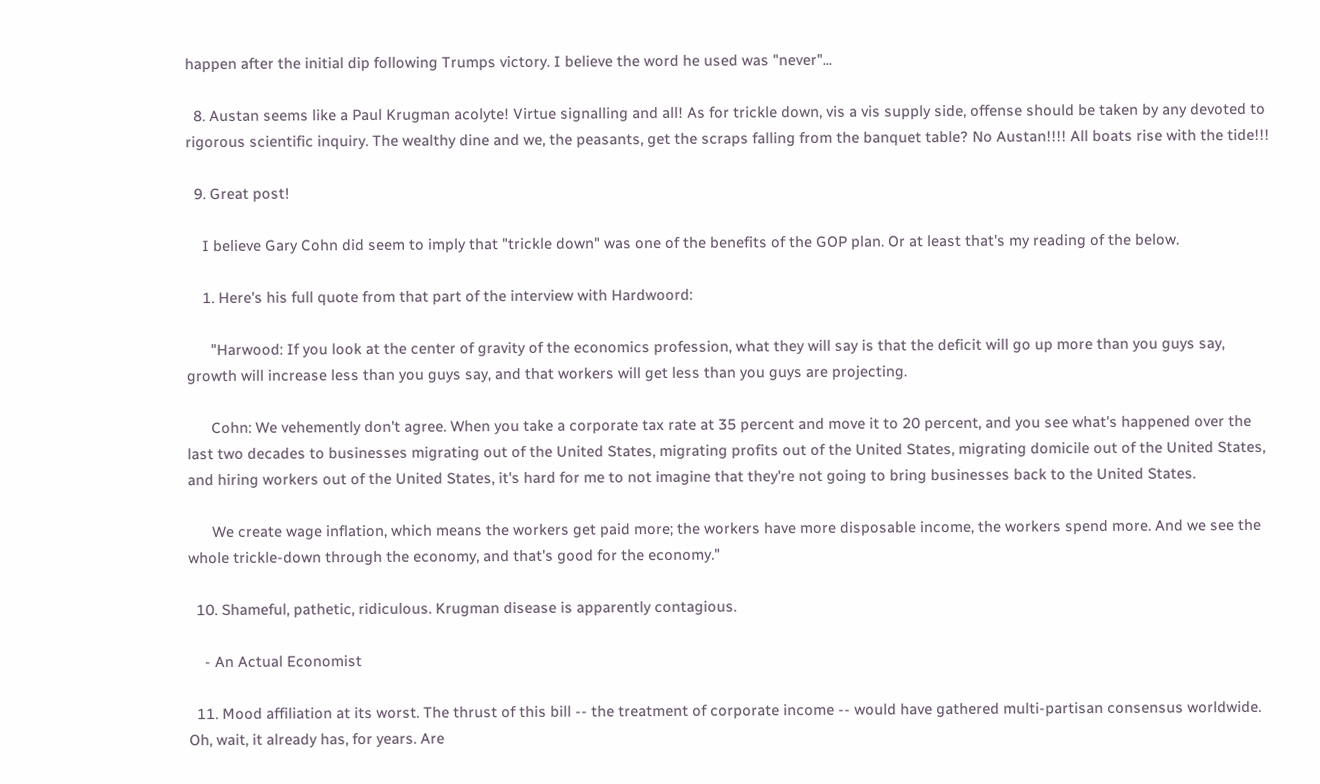happen after the initial dip following Trumps victory. I believe the word he used was "never"...

  8. Austan seems like a Paul Krugman acolyte! Virtue signalling and all! As for trickle down, vis a vis supply side, offense should be taken by any devoted to rigorous scientific inquiry. The wealthy dine and we, the peasants, get the scraps falling from the banquet table? No Austan!!!! All boats rise with the tide!!!

  9. Great post!

    I believe Gary Cohn did seem to imply that "trickle down" was one of the benefits of the GOP plan. Or at least that's my reading of the below.

    1. Here's his full quote from that part of the interview with Hardwoord:

      "Harwood: If you look at the center of gravity of the economics profession, what they will say is that the deficit will go up more than you guys say, growth will increase less than you guys say, and that workers will get less than you guys are projecting.

      Cohn: We vehemently don't agree. When you take a corporate tax rate at 35 percent and move it to 20 percent, and you see what's happened over the last two decades to businesses migrating out of the United States, migrating profits out of the United States, migrating domicile out of the United States, and hiring workers out of the United States, it's hard for me to not imagine that they're not going to bring businesses back to the United States.

      We create wage inflation, which means the workers get paid more; the workers have more disposable income, the workers spend more. And we see the whole trickle-down through the economy, and that's good for the economy."

  10. Shameful, pathetic, ridiculous. Krugman disease is apparently contagious.

    - An Actual Economist

  11. Mood affiliation at its worst. The thrust of this bill -- the treatment of corporate income -- would have gathered multi-partisan consensus worldwide. Oh, wait, it already has, for years. Are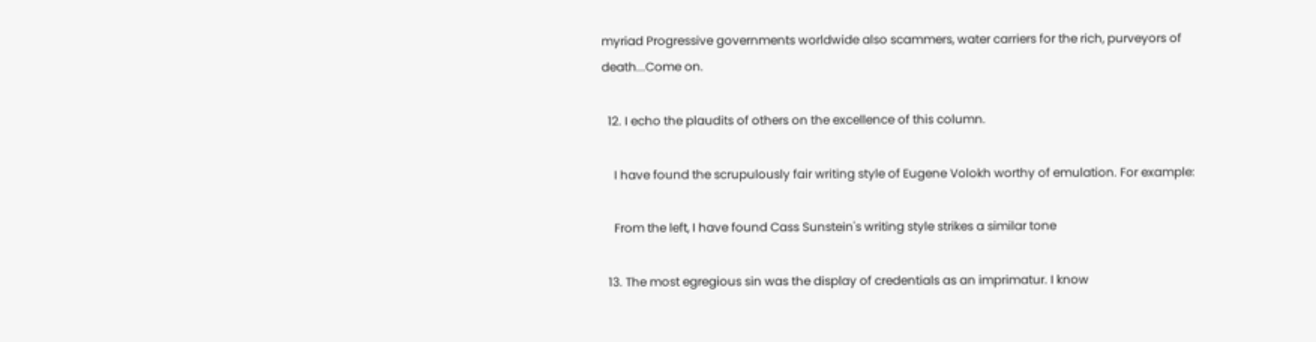myriad Progressive governments worldwide also scammers, water carriers for the rich, purveyors of death...Come on.

  12. I echo the plaudits of others on the excellence of this column.

    I have found the scrupulously fair writing style of Eugene Volokh worthy of emulation. For example:

    From the left, I have found Cass Sunstein's writing style strikes a similar tone

  13. The most egregious sin was the display of credentials as an imprimatur. I know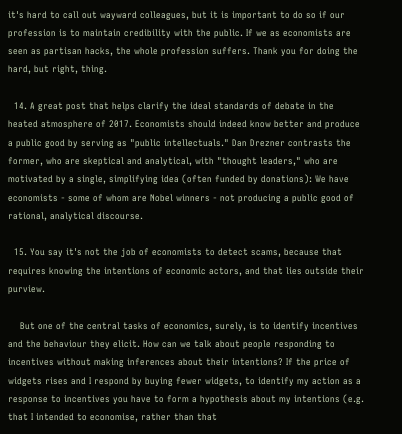it's hard to call out wayward colleagues, but it is important to do so if our profession is to maintain credibility with the public. If we as economists are seen as partisan hacks, the whole profession suffers. Thank you for doing the hard, but right, thing.

  14. A great post that helps clarify the ideal standards of debate in the heated atmosphere of 2017. Economists should indeed know better and produce a public good by serving as "public intellectuals." Dan Drezner contrasts the former, who are skeptical and analytical, with "thought leaders," who are motivated by a single, simplifying idea (often funded by donations): We have economists - some of whom are Nobel winners - not producing a public good of rational, analytical discourse.

  15. You say it's not the job of economists to detect scams, because that requires knowing the intentions of economic actors, and that lies outside their purview.

    But one of the central tasks of economics, surely, is to identify incentives and the behaviour they elicit. How can we talk about people responding to incentives without making inferences about their intentions? If the price of widgets rises and I respond by buying fewer widgets, to identify my action as a response to incentives you have to form a hypothesis about my intentions (e.g. that I intended to economise, rather than that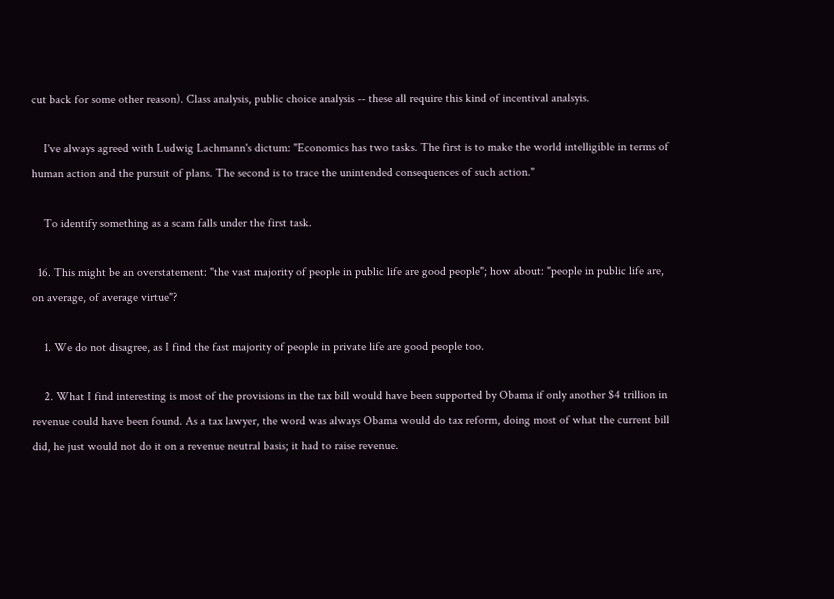cut back for some other reason). Class analysis, public choice analysis -- these all require this kind of incentival analsyis.

    I've always agreed with Ludwig Lachmann's dictum: "Economics has two tasks. The first is to make the world intelligible in terms of human action and the pursuit of plans. The second is to trace the unintended consequences of such action."

    To identify something as a scam falls under the first task.

  16. This might be an overstatement: "the vast majority of people in public life are good people"; how about: "people in public life are, on average, of average virtue"?

    1. We do not disagree, as I find the fast majority of people in private life are good people too.

    2. What I find interesting is most of the provisions in the tax bill would have been supported by Obama if only another $4 trillion in revenue could have been found. As a tax lawyer, the word was always Obama would do tax reform, doing most of what the current bill did, he just would not do it on a revenue neutral basis; it had to raise revenue.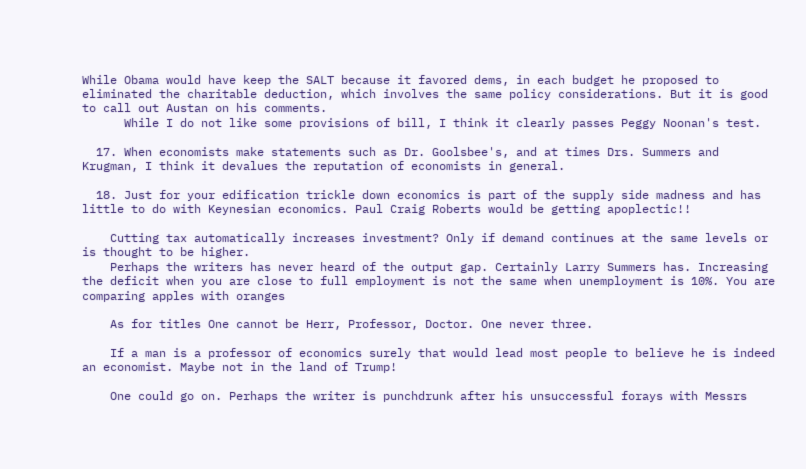While Obama would have keep the SALT because it favored dems, in each budget he proposed to eliminated the charitable deduction, which involves the same policy considerations. But it is good to call out Austan on his comments.
      While I do not like some provisions of bill, I think it clearly passes Peggy Noonan's test.

  17. When economists make statements such as Dr. Goolsbee's, and at times Drs. Summers and Krugman, I think it devalues the reputation of economists in general.

  18. Just for your edification trickle down economics is part of the supply side madness and has little to do with Keynesian economics. Paul Craig Roberts would be getting apoplectic!!

    Cutting tax automatically increases investment? Only if demand continues at the same levels or is thought to be higher.
    Perhaps the writers has never heard of the output gap. Certainly Larry Summers has. Increasing the deficit when you are close to full employment is not the same when unemployment is 10%. You are comparing apples with oranges

    As for titles One cannot be Herr, Professor, Doctor. One never three.

    If a man is a professor of economics surely that would lead most people to believe he is indeed an economist. Maybe not in the land of Trump!

    One could go on. Perhaps the writer is punchdrunk after his unsuccessful forays with Messrs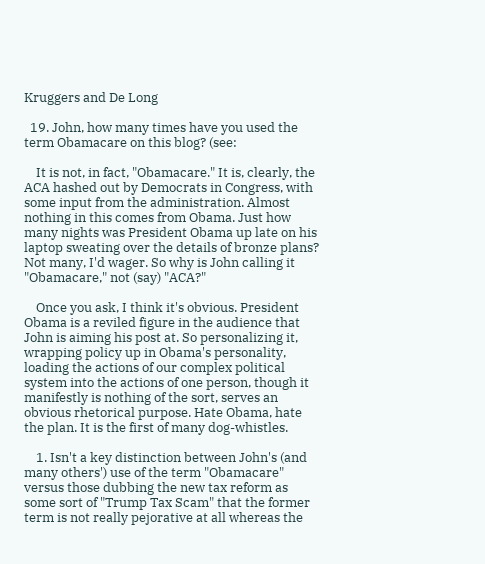Kruggers and De Long

  19. John, how many times have you used the term Obamacare on this blog? (see:

    It is not, in fact, "Obamacare." It is, clearly, the ACA hashed out by Democrats in Congress, with some input from the administration. Almost nothing in this comes from Obama. Just how many nights was President Obama up late on his laptop sweating over the details of bronze plans? Not many, I'd wager. So why is John calling it "Obamacare," not (say) "ACA?"

    Once you ask, I think it's obvious. President Obama is a reviled figure in the audience that John is aiming his post at. So personalizing it, wrapping policy up in Obama's personality, loading the actions of our complex political system into the actions of one person, though it manifestly is nothing of the sort, serves an obvious rhetorical purpose. Hate Obama, hate the plan. It is the first of many dog-whistles.

    1. Isn't a key distinction between John's (and many others') use of the term "Obamacare" versus those dubbing the new tax reform as some sort of "Trump Tax Scam" that the former term is not really pejorative at all whereas the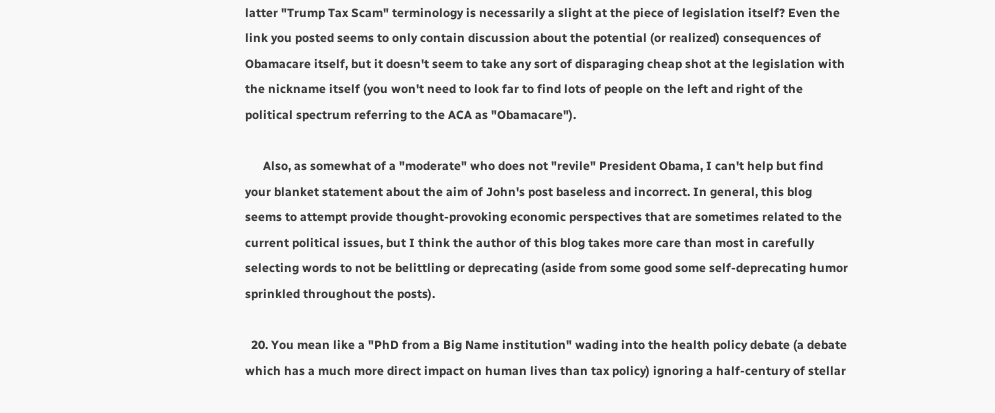latter "Trump Tax Scam" terminology is necessarily a slight at the piece of legislation itself? Even the link you posted seems to only contain discussion about the potential (or realized) consequences of Obamacare itself, but it doesn't seem to take any sort of disparaging cheap shot at the legislation with the nickname itself (you won't need to look far to find lots of people on the left and right of the political spectrum referring to the ACA as "Obamacare").

      Also, as somewhat of a "moderate" who does not "revile" President Obama, I can't help but find your blanket statement about the aim of John's post baseless and incorrect. In general, this blog seems to attempt provide thought-provoking economic perspectives that are sometimes related to the current political issues, but I think the author of this blog takes more care than most in carefully selecting words to not be belittling or deprecating (aside from some good some self-deprecating humor sprinkled throughout the posts).

  20. You mean like a "PhD from a Big Name institution" wading into the health policy debate (a debate which has a much more direct impact on human lives than tax policy) ignoring a half-century of stellar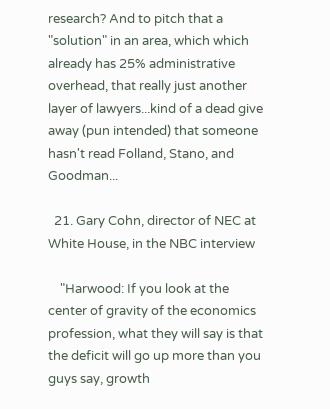research? And to pitch that a "solution" in an area, which which already has 25% administrative overhead, that really just another layer of lawyers...kind of a dead give away (pun intended) that someone hasn't read Folland, Stano, and Goodman...

  21. Gary Cohn, director of NEC at White House, in the NBC interview

    "Harwood: If you look at the center of gravity of the economics profession, what they will say is that the deficit will go up more than you guys say, growth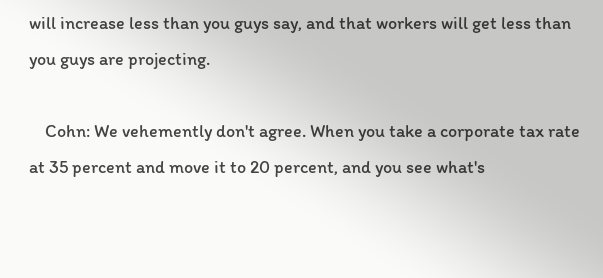will increase less than you guys say, and that workers will get less than you guys are projecting.

    Cohn: We vehemently don't agree. When you take a corporate tax rate at 35 percent and move it to 20 percent, and you see what's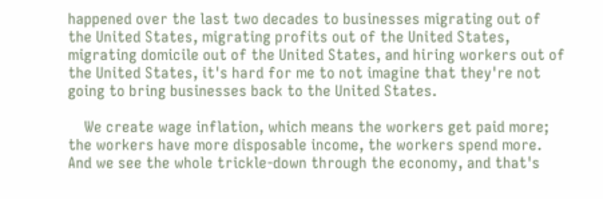happened over the last two decades to businesses migrating out of the United States, migrating profits out of the United States, migrating domicile out of the United States, and hiring workers out of the United States, it's hard for me to not imagine that they're not going to bring businesses back to the United States.

    We create wage inflation, which means the workers get paid more; the workers have more disposable income, the workers spend more. And we see the whole trickle-down through the economy, and that's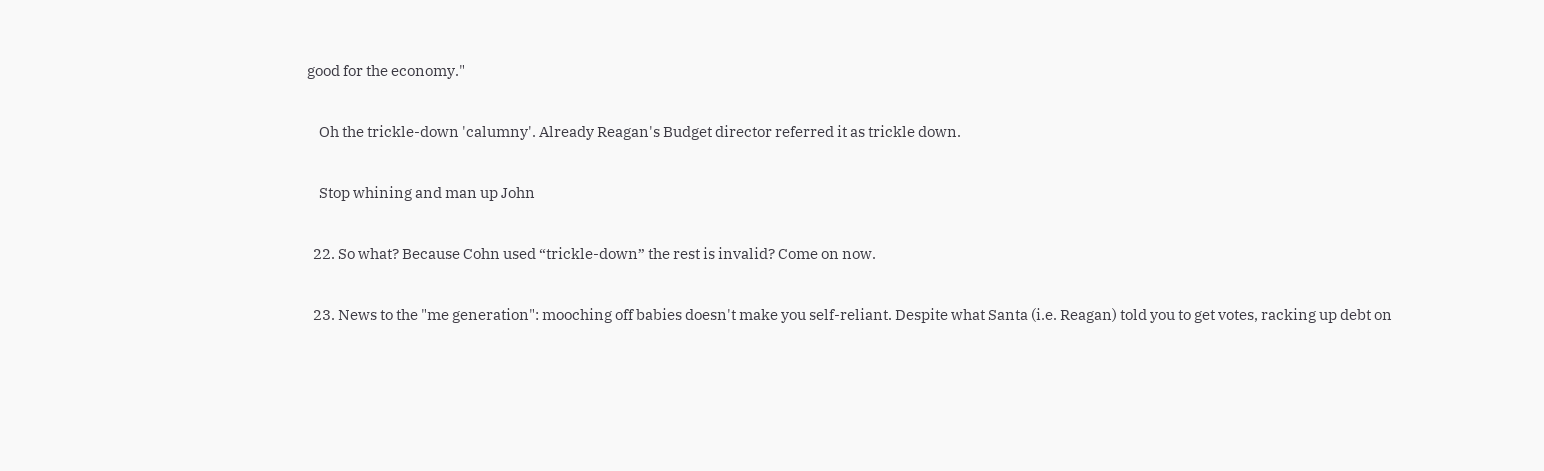good for the economy."

    Oh the trickle-down 'calumny'. Already Reagan's Budget director referred it as trickle down.

    Stop whining and man up John

  22. So what? Because Cohn used “trickle-down” the rest is invalid? Come on now.

  23. News to the "me generation": mooching off babies doesn't make you self-reliant. Despite what Santa (i.e. Reagan) told you to get votes, racking up debt on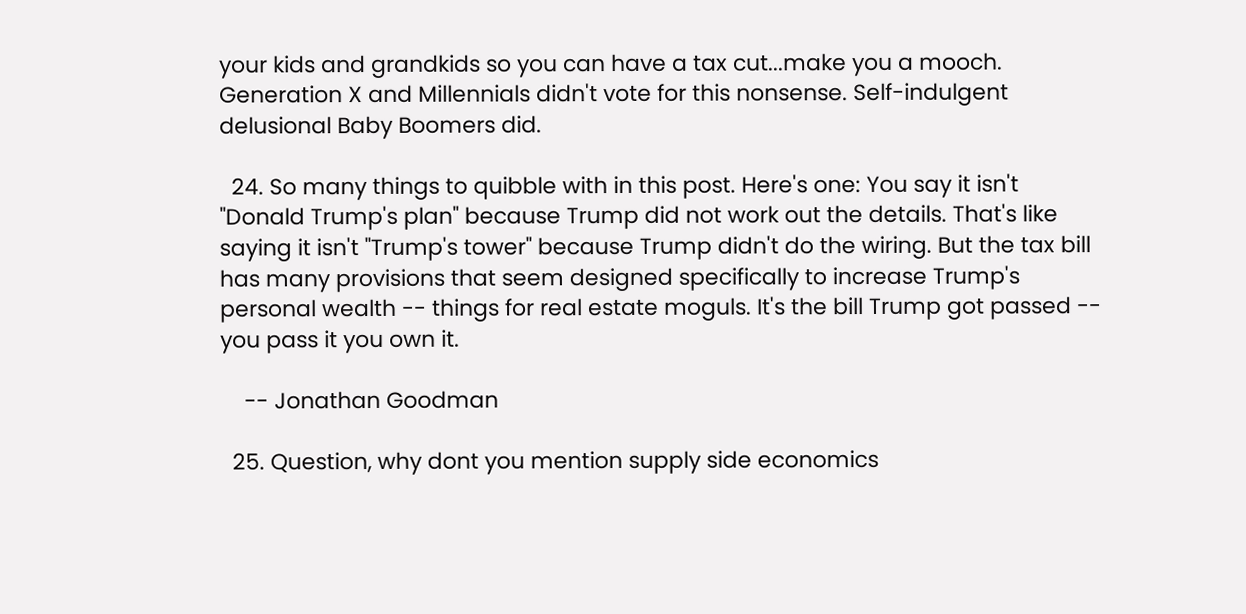your kids and grandkids so you can have a tax cut...make you a mooch. Generation X and Millennials didn't vote for this nonsense. Self-indulgent delusional Baby Boomers did.

  24. So many things to quibble with in this post. Here's one: You say it isn't "Donald Trump's plan" because Trump did not work out the details. That's like saying it isn't "Trump's tower" because Trump didn't do the wiring. But the tax bill has many provisions that seem designed specifically to increase Trump's personal wealth -- things for real estate moguls. It's the bill Trump got passed -- you pass it you own it.

    -- Jonathan Goodman

  25. Question, why dont you mention supply side economics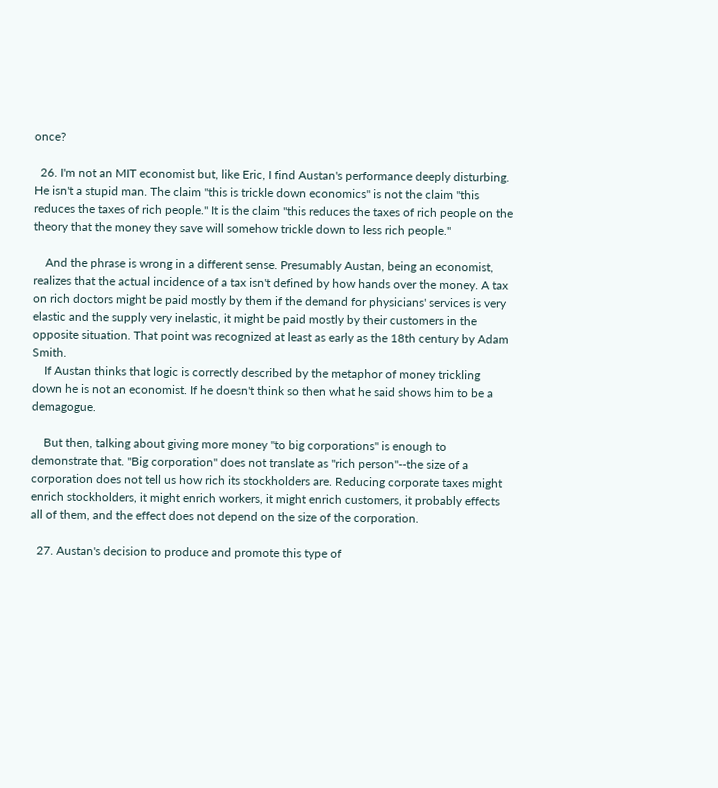once?

  26. I'm not an MIT economist but, like Eric, I find Austan's performance deeply disturbing. He isn't a stupid man. The claim "this is trickle down economics" is not the claim "this reduces the taxes of rich people." It is the claim "this reduces the taxes of rich people on the theory that the money they save will somehow trickle down to less rich people."

    And the phrase is wrong in a different sense. Presumably Austan, being an economist, realizes that the actual incidence of a tax isn't defined by how hands over the money. A tax on rich doctors might be paid mostly by them if the demand for physicians' services is very elastic and the supply very inelastic, it might be paid mostly by their customers in the opposite situation. That point was recognized at least as early as the 18th century by Adam Smith.
    If Austan thinks that logic is correctly described by the metaphor of money trickling down he is not an economist. If he doesn't think so then what he said shows him to be a demagogue.

    But then, talking about giving more money "to big corporations" is enough to demonstrate that. "Big corporation" does not translate as "rich person"--the size of a corporation does not tell us how rich its stockholders are. Reducing corporate taxes might enrich stockholders, it might enrich workers, it might enrich customers, it probably effects all of them, and the effect does not depend on the size of the corporation.

  27. Austan's decision to produce and promote this type of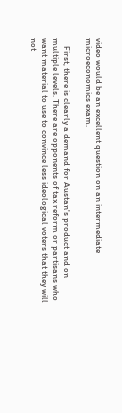video would be an excellent question on an intermediate microeconomics exam.

    First, there is clearly a demand for Austan's product and on multiple levels. There are opponents of tax reform or partisans who want material to use to convince less ideological voters that they will not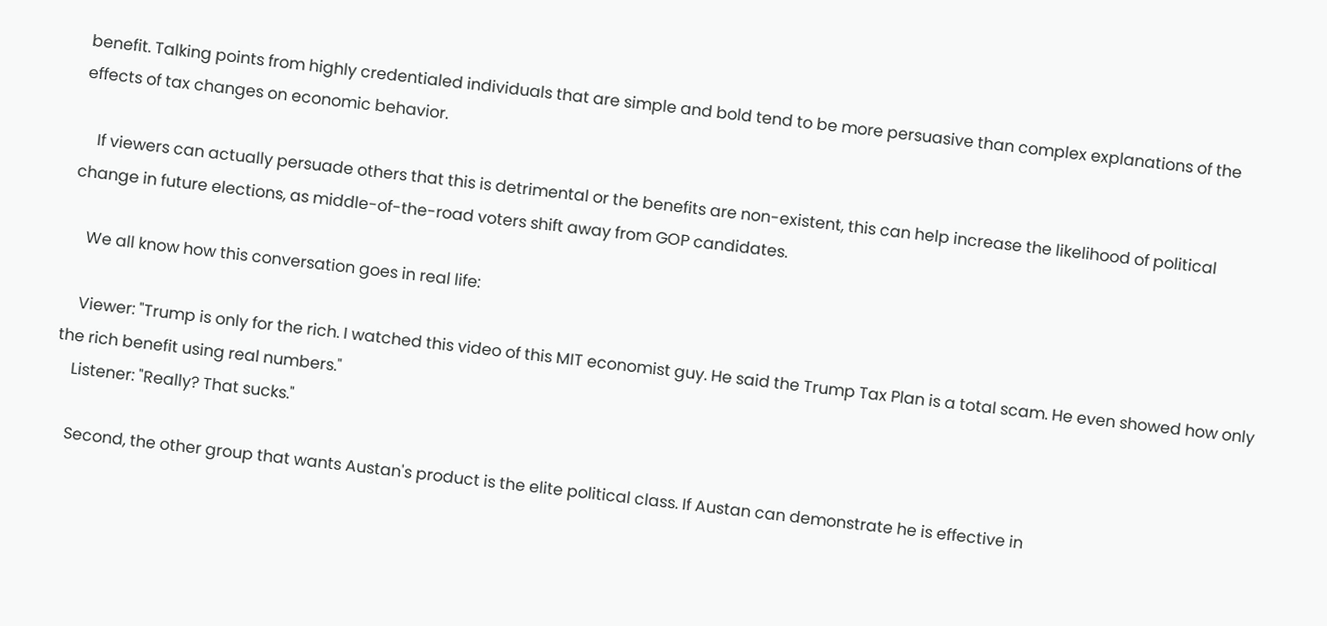benefit. Talking points from highly credentialed individuals that are simple and bold tend to be more persuasive than complex explanations of the effects of tax changes on economic behavior.

    If viewers can actually persuade others that this is detrimental or the benefits are non-existent, this can help increase the likelihood of political change in future elections, as middle-of-the-road voters shift away from GOP candidates.

    We all know how this conversation goes in real life:

    Viewer: "Trump is only for the rich. I watched this video of this MIT economist guy. He said the Trump Tax Plan is a total scam. He even showed how only the rich benefit using real numbers."
    Listener: "Really? That sucks."

    Second, the other group that wants Austan's product is the elite political class. If Austan can demonstrate he is effective in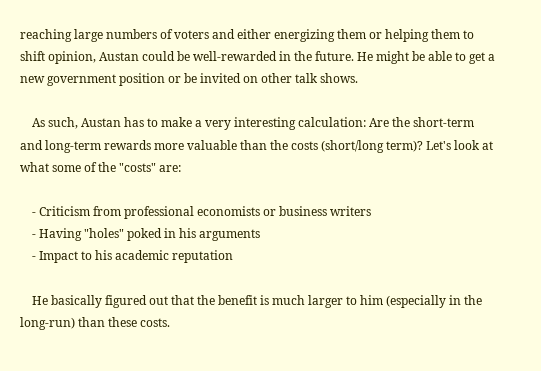reaching large numbers of voters and either energizing them or helping them to shift opinion, Austan could be well-rewarded in the future. He might be able to get a new government position or be invited on other talk shows.

    As such, Austan has to make a very interesting calculation: Are the short-term and long-term rewards more valuable than the costs (short/long term)? Let's look at what some of the "costs" are:

    - Criticism from professional economists or business writers
    - Having "holes" poked in his arguments
    - Impact to his academic reputation

    He basically figured out that the benefit is much larger to him (especially in the long-run) than these costs.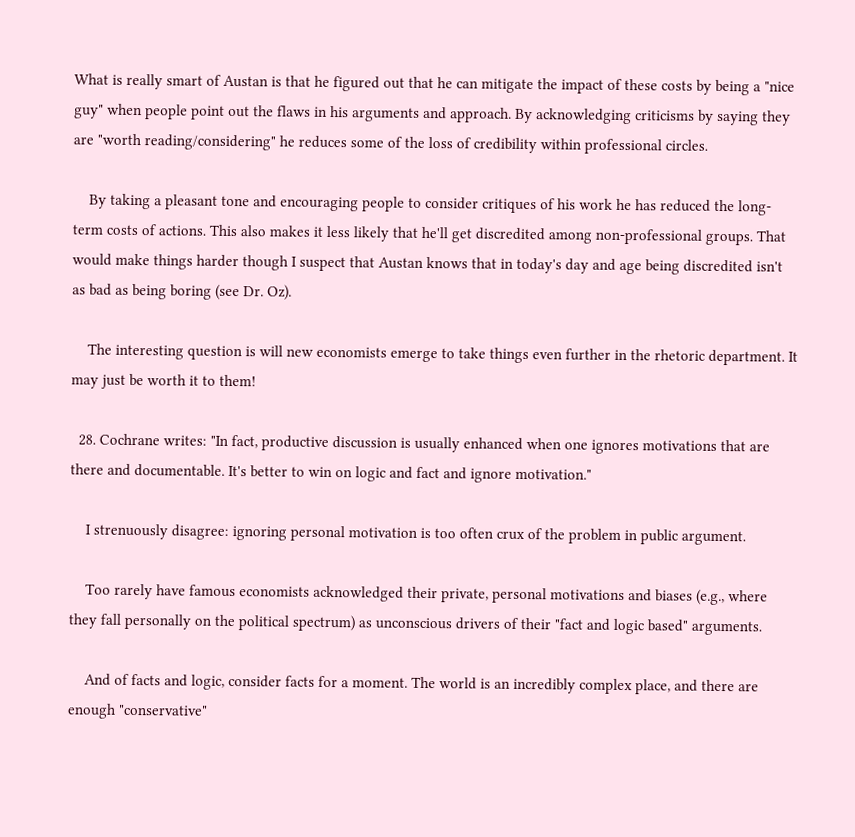What is really smart of Austan is that he figured out that he can mitigate the impact of these costs by being a "nice guy" when people point out the flaws in his arguments and approach. By acknowledging criticisms by saying they are "worth reading/considering" he reduces some of the loss of credibility within professional circles.

    By taking a pleasant tone and encouraging people to consider critiques of his work he has reduced the long-term costs of actions. This also makes it less likely that he'll get discredited among non-professional groups. That would make things harder though I suspect that Austan knows that in today's day and age being discredited isn't as bad as being boring (see Dr. Oz).

    The interesting question is will new economists emerge to take things even further in the rhetoric department. It may just be worth it to them!

  28. Cochrane writes: "In fact, productive discussion is usually enhanced when one ignores motivations that are there and documentable. It's better to win on logic and fact and ignore motivation."

    I strenuously disagree: ignoring personal motivation is too often crux of the problem in public argument.

    Too rarely have famous economists acknowledged their private, personal motivations and biases (e.g., where they fall personally on the political spectrum) as unconscious drivers of their "fact and logic based" arguments.

    And of facts and logic, consider facts for a moment. The world is an incredibly complex place, and there are enough "conservative"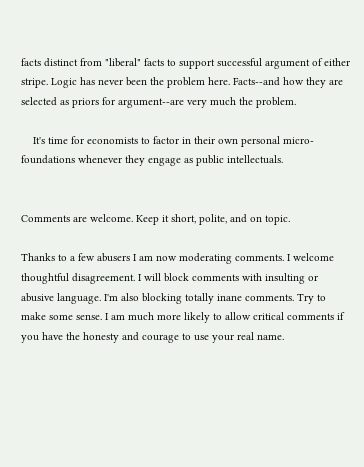facts distinct from "liberal" facts to support successful argument of either stripe. Logic has never been the problem here. Facts--and how they are selected as priors for argument--are very much the problem.

    It's time for economists to factor in their own personal micro-foundations whenever they engage as public intellectuals.


Comments are welcome. Keep it short, polite, and on topic.

Thanks to a few abusers I am now moderating comments. I welcome thoughtful disagreement. I will block comments with insulting or abusive language. I'm also blocking totally inane comments. Try to make some sense. I am much more likely to allow critical comments if you have the honesty and courage to use your real name.